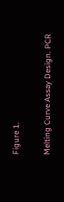Figure 1.

Melting Curve Assay Design. PCR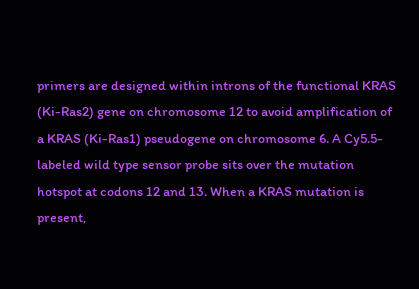primers are designed within introns of the functional KRAS (Ki-Ras2) gene on chromosome 12 to avoid amplification of a KRAS (Ki-Ras1) pseudogene on chromosome 6. A Cy5.5-labeled wild type sensor probe sits over the mutation hotspot at codons 12 and 13. When a KRAS mutation is present,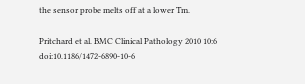the sensor probe melts off at a lower Tm.

Pritchard et al. BMC Clinical Pathology 2010 10:6   doi:10.1186/1472-6890-10-6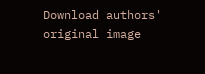Download authors' original image